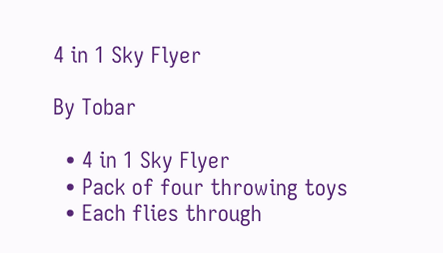4 in 1 Sky Flyer

By Tobar

  • 4 in 1 Sky Flyer
  • Pack of four throwing toys
  • Each flies through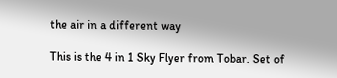the air in a different way

This is the 4 in 1 Sky Flyer from Tobar. Set of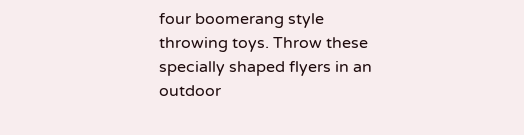four boomerang style throwing toys. Throw these specially shaped flyers in an outdoor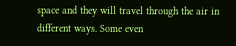space and they will travel through the air in different ways. Some even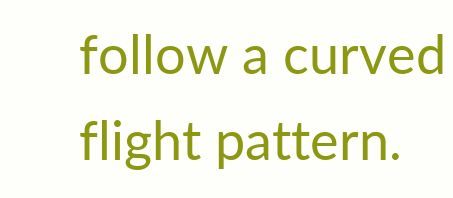follow a curved flight pattern.